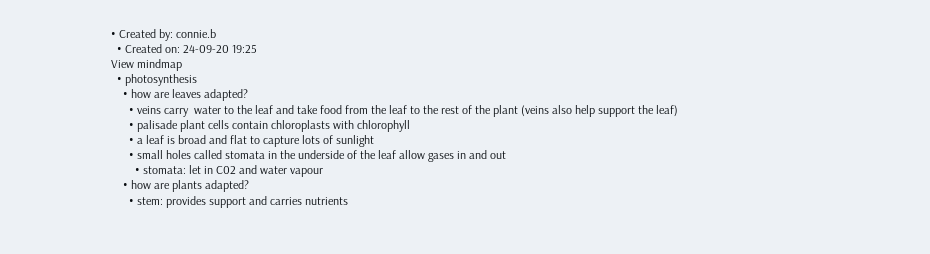• Created by: connie.b
  • Created on: 24-09-20 19:25
View mindmap
  • photosynthesis
    • how are leaves adapted?
      • veins carry  water to the leaf and take food from the leaf to the rest of the plant (veins also help support the leaf)
      • palisade plant cells contain chloroplasts with chlorophyll
      • a leaf is broad and flat to capture lots of sunlight
      • small holes called stomata in the underside of the leaf allow gases in and out
        • stomata: let in C02 and water vapour
    • how are plants adapted?
      • stem: provides support and carries nutrients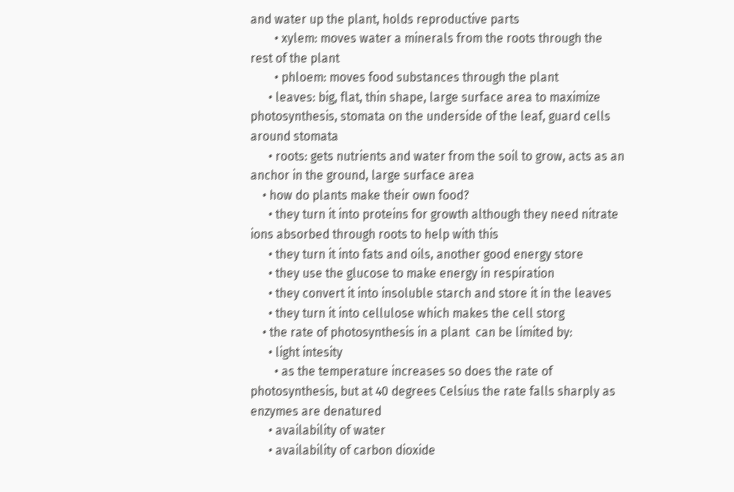and water up the plant, holds reproductive parts
        • xylem: moves water a minerals from the roots through the rest of the plant
        • phloem: moves food substances through the plant
      • leaves: big, flat, thin shape, large surface area to maximize photosynthesis, stomata on the underside of the leaf, guard cells around stomata
      • roots: gets nutrients and water from the soil to grow, acts as an anchor in the ground, large surface area
    • how do plants make their own food?
      • they turn it into proteins for growth although they need nitrate ions absorbed through roots to help with this
      • they turn it into fats and oils, another good energy store
      • they use the glucose to make energy in respiration
      • they convert it into insoluble starch and store it in the leaves
      • they turn it into cellulose which makes the cell storg
    • the rate of photosynthesis in a plant  can be limited by:
      • light intesity
        • as the temperature increases so does the rate of photosynthesis, but at 40 degrees Celsius the rate falls sharply as enzymes are denatured
      • availability of water
      • availability of carbon dioxide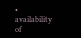• availability of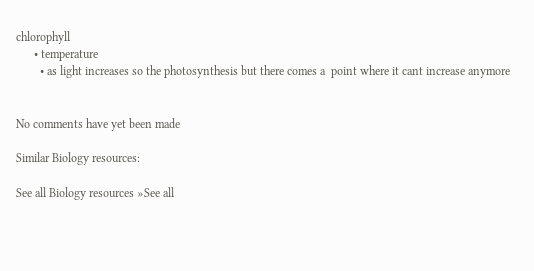chlorophyll
      • temperature
        • as light increases so the photosynthesis but there comes a  point where it cant increase anymore


No comments have yet been made

Similar Biology resources:

See all Biology resources »See all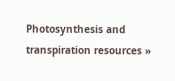Photosynthesis and transpiration resources »